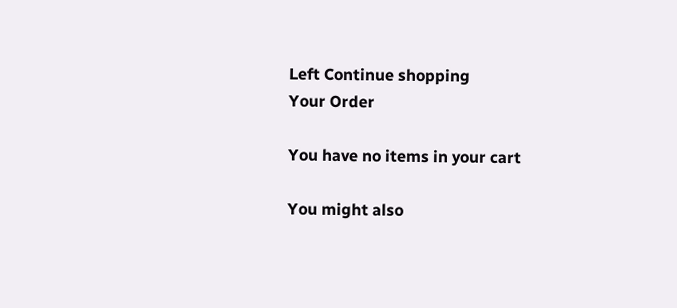Left Continue shopping
Your Order

You have no items in your cart

You might also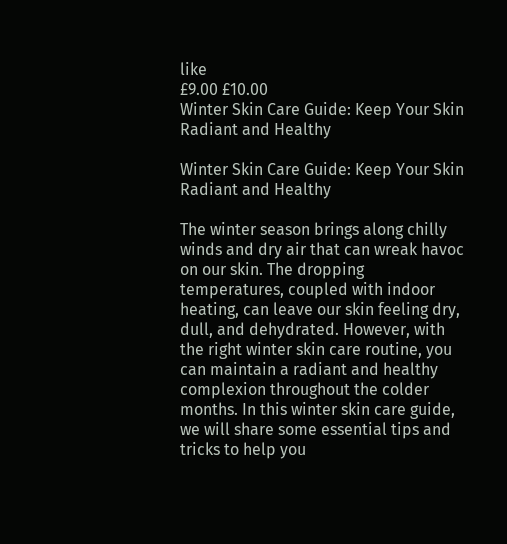like
£9.00 £10.00
Winter Skin Care Guide: Keep Your Skin Radiant and Healthy

Winter Skin Care Guide: Keep Your Skin Radiant and Healthy

The winter season brings along chilly winds and dry air that can wreak havoc on our skin. The dropping temperatures, coupled with indoor heating, can leave our skin feeling dry, dull, and dehydrated. However, with the right winter skin care routine, you can maintain a radiant and healthy complexion throughout the colder months. In this winter skin care guide, we will share some essential tips and tricks to help you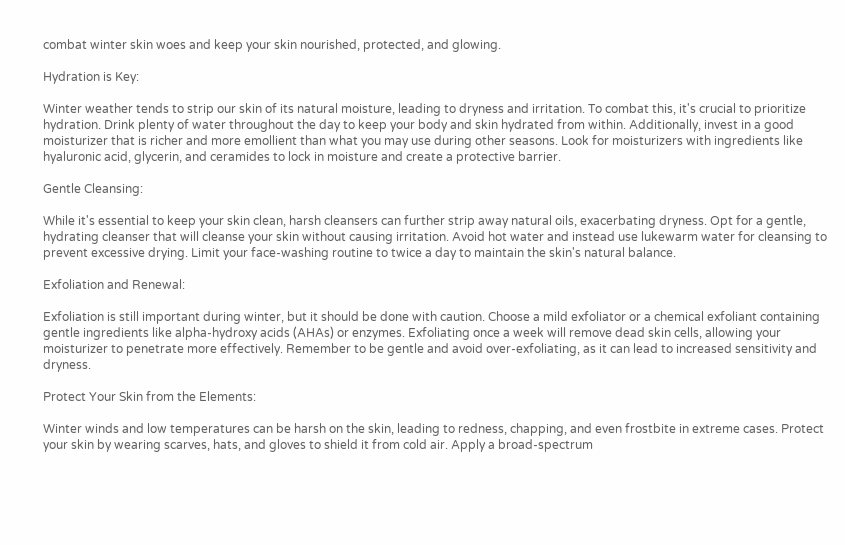combat winter skin woes and keep your skin nourished, protected, and glowing.

Hydration is Key:

Winter weather tends to strip our skin of its natural moisture, leading to dryness and irritation. To combat this, it's crucial to prioritize hydration. Drink plenty of water throughout the day to keep your body and skin hydrated from within. Additionally, invest in a good moisturizer that is richer and more emollient than what you may use during other seasons. Look for moisturizers with ingredients like hyaluronic acid, glycerin, and ceramides to lock in moisture and create a protective barrier.

Gentle Cleansing:

While it's essential to keep your skin clean, harsh cleansers can further strip away natural oils, exacerbating dryness. Opt for a gentle, hydrating cleanser that will cleanse your skin without causing irritation. Avoid hot water and instead use lukewarm water for cleansing to prevent excessive drying. Limit your face-washing routine to twice a day to maintain the skin's natural balance.

Exfoliation and Renewal:

Exfoliation is still important during winter, but it should be done with caution. Choose a mild exfoliator or a chemical exfoliant containing gentle ingredients like alpha-hydroxy acids (AHAs) or enzymes. Exfoliating once a week will remove dead skin cells, allowing your moisturizer to penetrate more effectively. Remember to be gentle and avoid over-exfoliating, as it can lead to increased sensitivity and dryness.

Protect Your Skin from the Elements:

Winter winds and low temperatures can be harsh on the skin, leading to redness, chapping, and even frostbite in extreme cases. Protect your skin by wearing scarves, hats, and gloves to shield it from cold air. Apply a broad-spectrum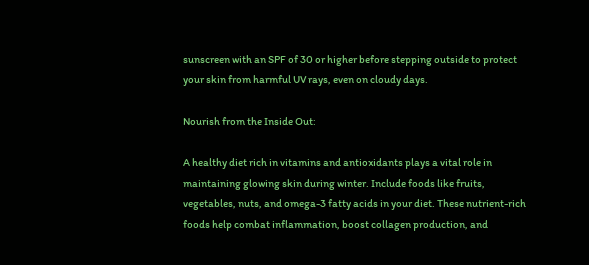sunscreen with an SPF of 30 or higher before stepping outside to protect your skin from harmful UV rays, even on cloudy days.

Nourish from the Inside Out:

A healthy diet rich in vitamins and antioxidants plays a vital role in maintaining glowing skin during winter. Include foods like fruits, vegetables, nuts, and omega-3 fatty acids in your diet. These nutrient-rich foods help combat inflammation, boost collagen production, and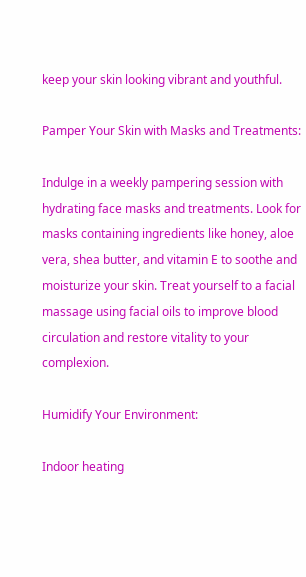keep your skin looking vibrant and youthful.

Pamper Your Skin with Masks and Treatments:

Indulge in a weekly pampering session with hydrating face masks and treatments. Look for masks containing ingredients like honey, aloe vera, shea butter, and vitamin E to soothe and moisturize your skin. Treat yourself to a facial massage using facial oils to improve blood circulation and restore vitality to your complexion.

Humidify Your Environment:

Indoor heating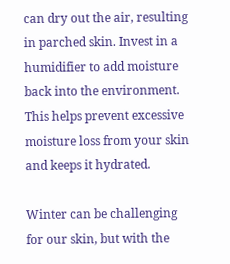can dry out the air, resulting in parched skin. Invest in a humidifier to add moisture back into the environment. This helps prevent excessive moisture loss from your skin and keeps it hydrated.

Winter can be challenging for our skin, but with the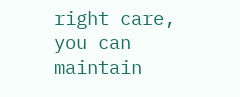right care, you can maintain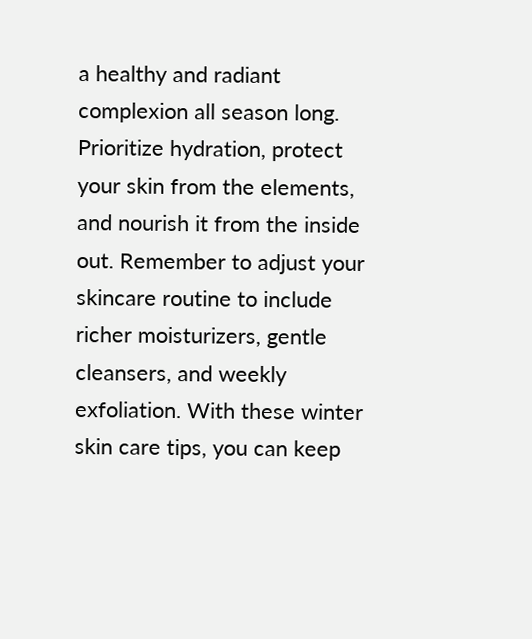a healthy and radiant complexion all season long. Prioritize hydration, protect your skin from the elements, and nourish it from the inside out. Remember to adjust your skincare routine to include richer moisturizers, gentle cleansers, and weekly exfoliation. With these winter skin care tips, you can keep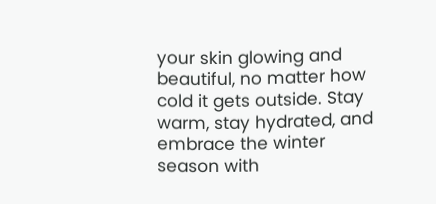your skin glowing and beautiful, no matter how cold it gets outside. Stay warm, stay hydrated, and embrace the winter season with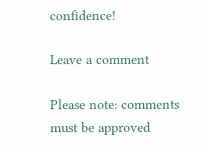confidence!

Leave a comment

Please note: comments must be approved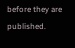before they are published.